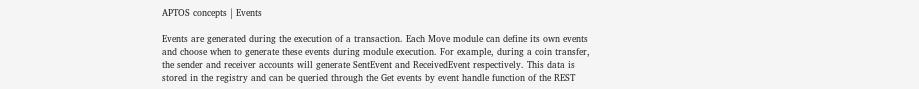APTOS concepts | Events

Events are generated during the execution of a transaction. Each Move module can define its own events and choose when to generate these events during module execution. For example, during a coin transfer, the sender and receiver accounts will generate SentEvent and ReceivedEvent respectively. This data is stored in the registry and can be queried through the Get events by event handle function of the REST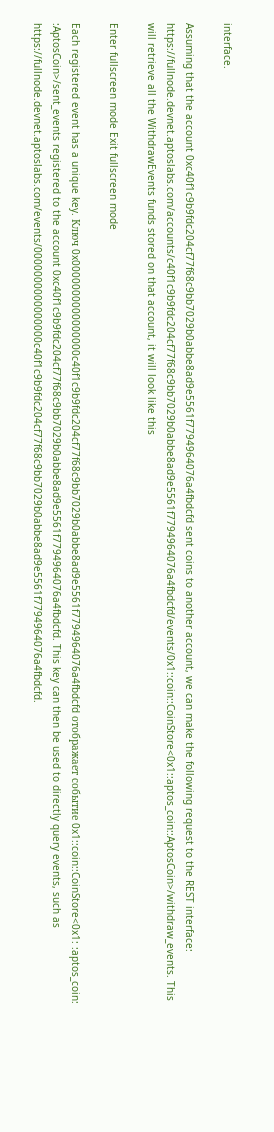interface.

Assuming that the account 0xc40f1c9b9fdc204cf77f68c9bb7029b0abbe8ad9e5561f7794964076a4fbdcfd sent coins to another account, we can make the following request to the REST interface: https://fullnode.devnet.aptoslabs.com/accounts/c40f1c9b9fdc204cf77f68c9bb7029b0abbe8ad9e5561f7794964076a4fbdcfd/events/0x1::coin::CoinStore<0x1::aptos_coin::AptosCoin>/withdraw_events. This will retrieve all the WithdrawEvents funds stored on that account, it will look like this

Enter fullscreen mode Exit fullscreen mode

Each registered event has a unique key. Ключ 0x0000000000000000c40f1c9b9fdc204cf77f68c9bb7029b0abbe8ad9e5561f7794964076a4fbdcfd отображает событие 0x1::coin::CoinStore<0x1: :aptos_coin: :AptosCoin>/sent_events registered to the account 0xc40f1c9b9fdc204cf77f68c9bb7029b0abbe8ad9e5561f7794964076a4fbdcfd. This key can then be used to directly query events, such as https://fullnode.devnet.aptoslabs.com/events/0000000000000000c40f1c9b9fdc204cf77f68c9bb7029b0abbe8ad9e5561f7794964076a4fbdcfd.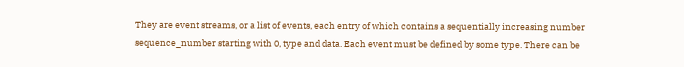They are event streams, or a list of events, each entry of which contains a sequentially increasing number sequence_number starting with 0, type and data. Each event must be defined by some type. There can be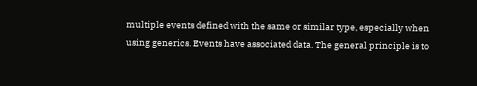multiple events defined with the same or similar type, especially when using generics. Events have associated data. The general principle is to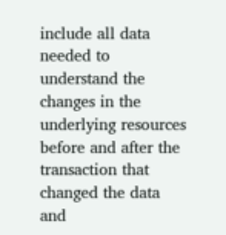include all data needed to understand the changes in the underlying resources before and after the transaction that changed the data and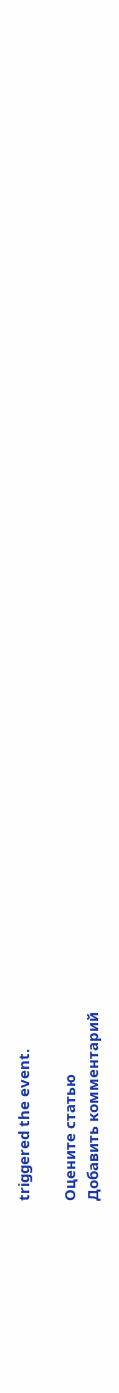triggered the event.

Оцените статью
Добавить комментарий